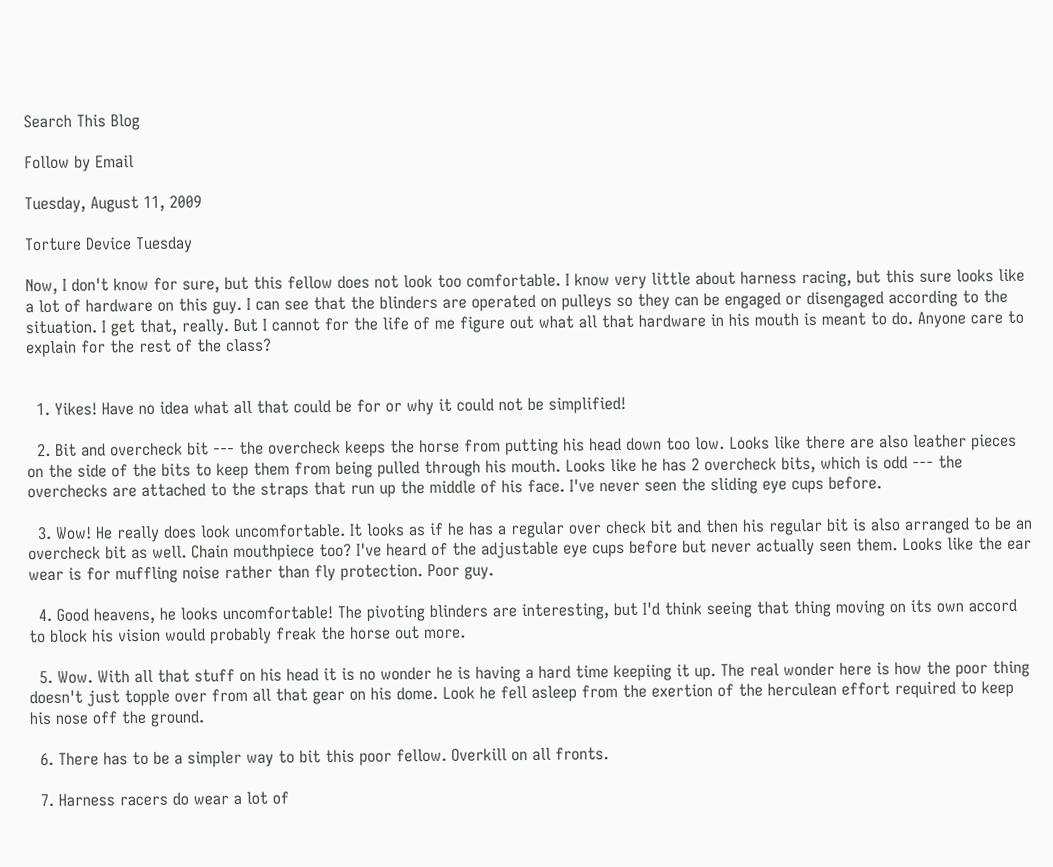Search This Blog

Follow by Email

Tuesday, August 11, 2009

Torture Device Tuesday

Now, I don't know for sure, but this fellow does not look too comfortable. I know very little about harness racing, but this sure looks like a lot of hardware on this guy. I can see that the blinders are operated on pulleys so they can be engaged or disengaged according to the situation. I get that, really. But I cannot for the life of me figure out what all that hardware in his mouth is meant to do. Anyone care to explain for the rest of the class?


  1. Yikes! Have no idea what all that could be for or why it could not be simplified!

  2. Bit and overcheck bit --- the overcheck keeps the horse from putting his head down too low. Looks like there are also leather pieces on the side of the bits to keep them from being pulled through his mouth. Looks like he has 2 overcheck bits, which is odd --- the overchecks are attached to the straps that run up the middle of his face. I've never seen the sliding eye cups before.

  3. Wow! He really does look uncomfortable. It looks as if he has a regular over check bit and then his regular bit is also arranged to be an overcheck bit as well. Chain mouthpiece too? I've heard of the adjustable eye cups before but never actually seen them. Looks like the ear wear is for muffling noise rather than fly protection. Poor guy.

  4. Good heavens, he looks uncomfortable! The pivoting blinders are interesting, but I'd think seeing that thing moving on its own accord to block his vision would probably freak the horse out more.

  5. Wow. With all that stuff on his head it is no wonder he is having a hard time keepiing it up. The real wonder here is how the poor thing doesn't just topple over from all that gear on his dome. Look he fell asleep from the exertion of the herculean effort required to keep his nose off the ground.

  6. There has to be a simpler way to bit this poor fellow. Overkill on all fronts.

  7. Harness racers do wear a lot of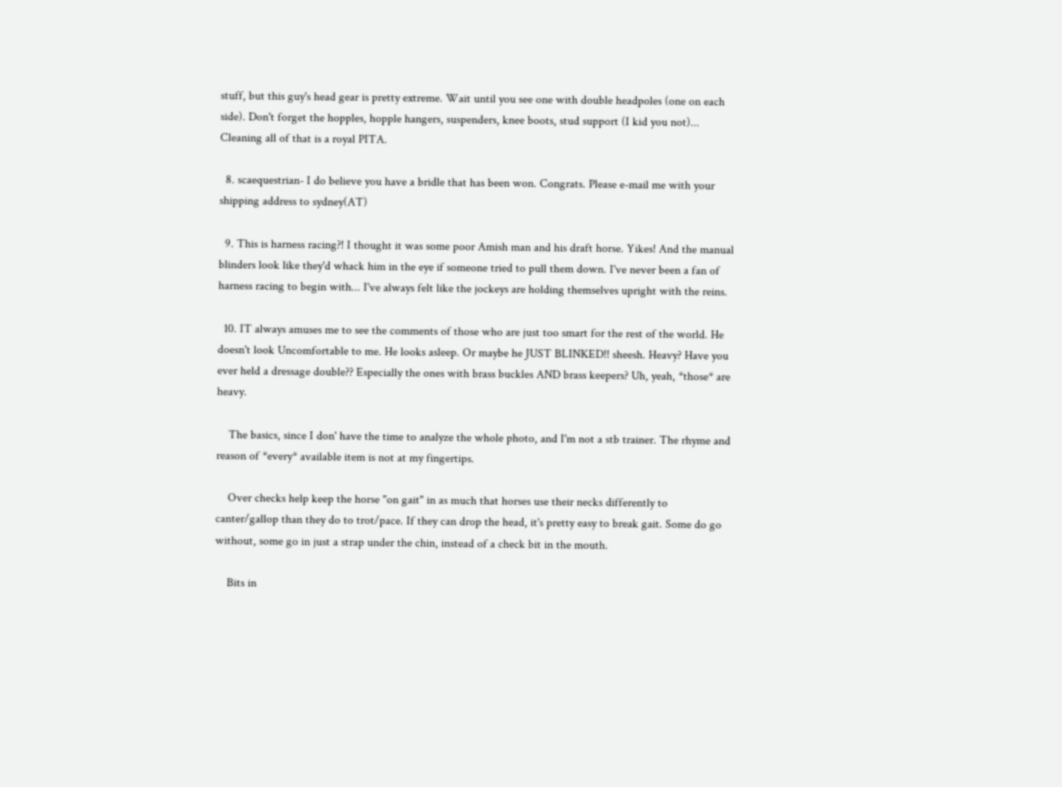stuff, but this guy's head gear is pretty extreme. Wait until you see one with double headpoles (one on each side). Don't forget the hopples, hopple hangers, suspenders, knee boots, stud support (I kid you not)... Cleaning all of that is a royal PITA.

  8. scaequestrian- I do believe you have a bridle that has been won. Congrats. Please e-mail me with your shipping address to sydney(AT)

  9. This is harness racing?! I thought it was some poor Amish man and his draft horse. Yikes! And the manual blinders look like they'd whack him in the eye if someone tried to pull them down. I've never been a fan of harness racing to begin with... I've always felt like the jockeys are holding themselves upright with the reins.

  10. IT always amuses me to see the comments of those who are just too smart for the rest of the world. He doesn't look Uncomfortable to me. He looks asleep. Or maybe he JUST BLINKED!! sheesh. Heavy? Have you ever held a dressage double?? Especially the ones with brass buckles AND brass keepers? Uh, yeah, *those* are heavy.

    The basics, since I don' have the time to analyze the whole photo, and I'm not a stb trainer. The rhyme and reason of *every* available item is not at my fingertips.

    Over checks help keep the horse "on gait" in as much that horses use their necks differently to canter/gallop than they do to trot/pace. If they can drop the head, it's pretty easy to break gait. Some do go without, some go in just a strap under the chin, instead of a check bit in the mouth.

    Bits in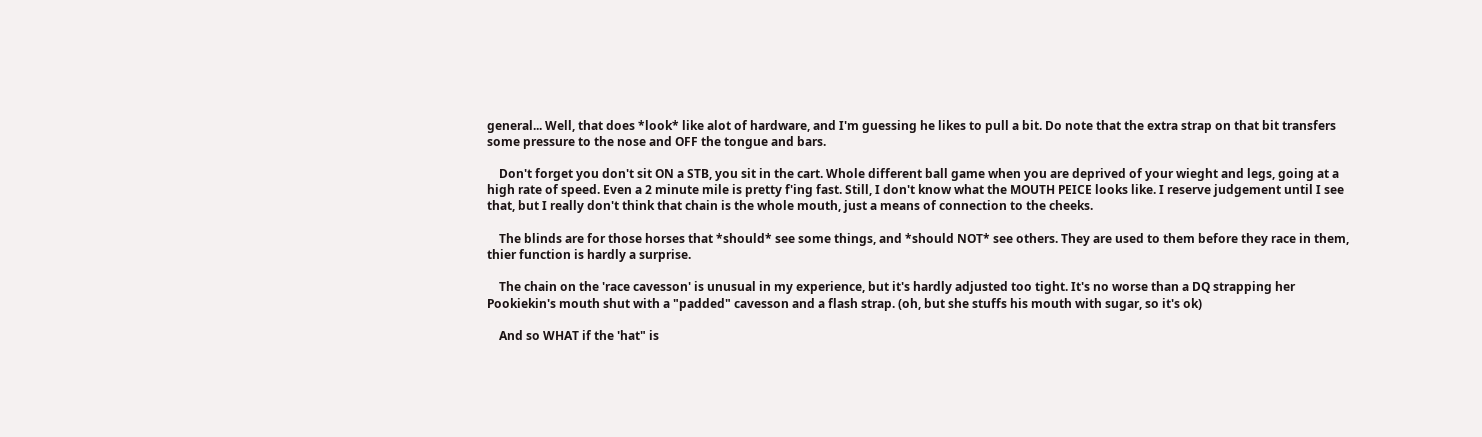general... Well, that does *look* like alot of hardware, and I'm guessing he likes to pull a bit. Do note that the extra strap on that bit transfers some pressure to the nose and OFF the tongue and bars.

    Don't forget you don't sit ON a STB, you sit in the cart. Whole different ball game when you are deprived of your wieght and legs, going at a high rate of speed. Even a 2 minute mile is pretty f'ing fast. Still, I don't know what the MOUTH PEICE looks like. I reserve judgement until I see that, but I really don't think that chain is the whole mouth, just a means of connection to the cheeks.

    The blinds are for those horses that *should* see some things, and *should NOT* see others. They are used to them before they race in them, thier function is hardly a surprise.

    The chain on the 'race cavesson' is unusual in my experience, but it's hardly adjusted too tight. It's no worse than a DQ strapping her Pookiekin's mouth shut with a "padded" cavesson and a flash strap. (oh, but she stuffs his mouth with sugar, so it's ok)

    And so WHAT if the 'hat" is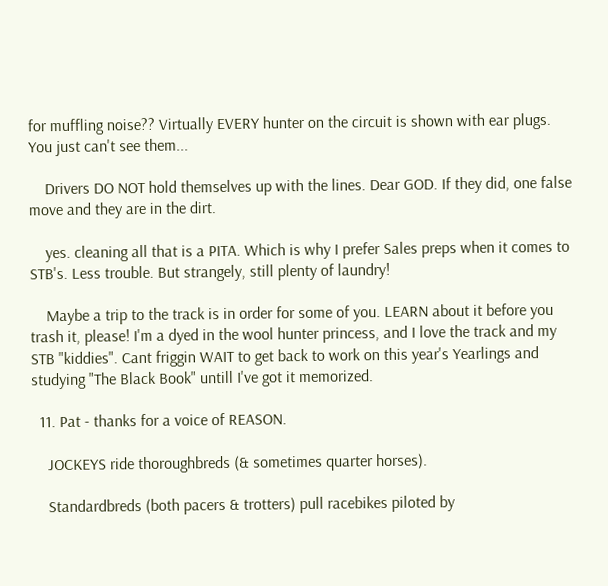for muffling noise?? Virtually EVERY hunter on the circuit is shown with ear plugs. You just can't see them...

    Drivers DO NOT hold themselves up with the lines. Dear GOD. If they did, one false move and they are in the dirt.

    yes. cleaning all that is a PITA. Which is why I prefer Sales preps when it comes to STB's. Less trouble. But strangely, still plenty of laundry!

    Maybe a trip to the track is in order for some of you. LEARN about it before you trash it, please! I'm a dyed in the wool hunter princess, and I love the track and my STB "kiddies". Cant friggin WAIT to get back to work on this year's Yearlings and studying "The Black Book" untill I've got it memorized.

  11. Pat - thanks for a voice of REASON.

    JOCKEYS ride thoroughbreds (& sometimes quarter horses).

    Standardbreds (both pacers & trotters) pull racebikes piloted by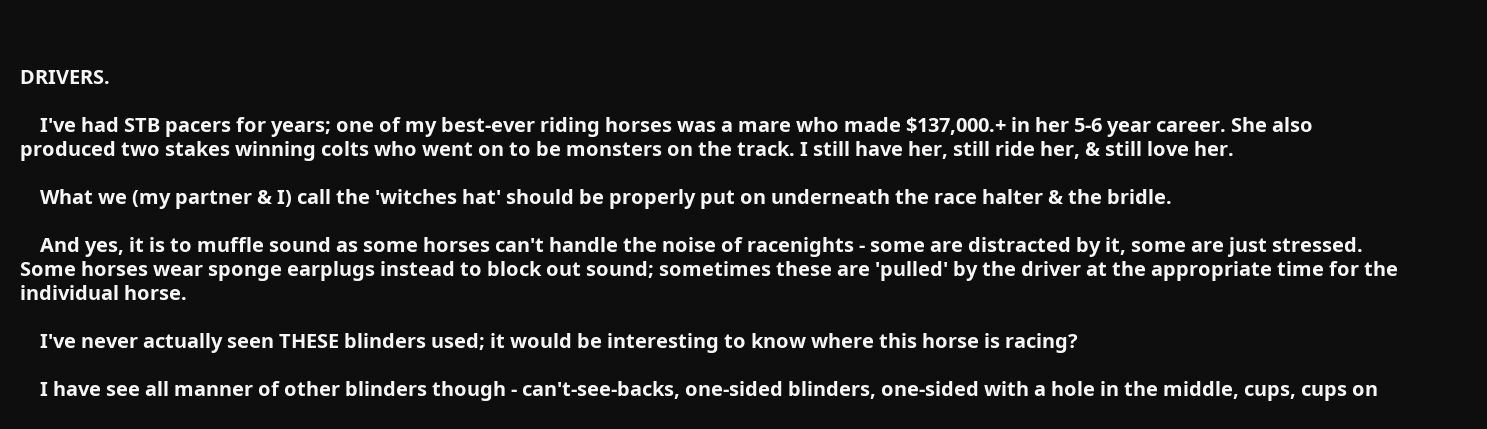DRIVERS.

    I've had STB pacers for years; one of my best-ever riding horses was a mare who made $137,000.+ in her 5-6 year career. She also produced two stakes winning colts who went on to be monsters on the track. I still have her, still ride her, & still love her.

    What we (my partner & I) call the 'witches hat' should be properly put on underneath the race halter & the bridle.

    And yes, it is to muffle sound as some horses can't handle the noise of racenights - some are distracted by it, some are just stressed. Some horses wear sponge earplugs instead to block out sound; sometimes these are 'pulled' by the driver at the appropriate time for the individual horse.

    I've never actually seen THESE blinders used; it would be interesting to know where this horse is racing?

    I have see all manner of other blinders though - can't-see-backs, one-sided blinders, one-sided with a hole in the middle, cups, cups on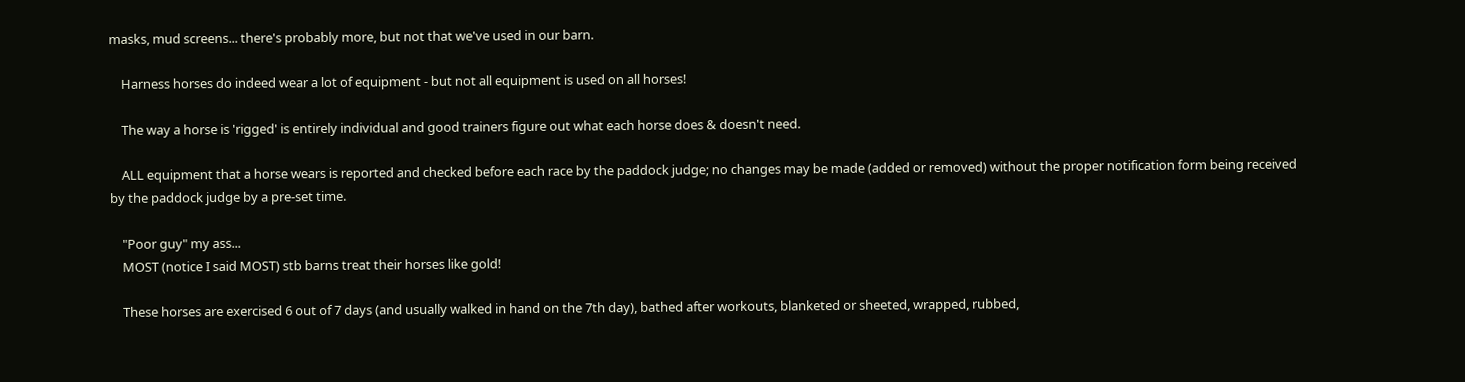masks, mud screens... there's probably more, but not that we've used in our barn.

    Harness horses do indeed wear a lot of equipment - but not all equipment is used on all horses!

    The way a horse is 'rigged' is entirely individual and good trainers figure out what each horse does & doesn't need.

    ALL equipment that a horse wears is reported and checked before each race by the paddock judge; no changes may be made (added or removed) without the proper notification form being received by the paddock judge by a pre-set time.

    "Poor guy" my ass...
    MOST (notice I said MOST) stb barns treat their horses like gold!

    These horses are exercised 6 out of 7 days (and usually walked in hand on the 7th day), bathed after workouts, blanketed or sheeted, wrapped, rubbed,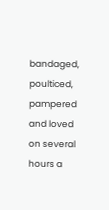bandaged, poulticed, pampered and loved on several hours a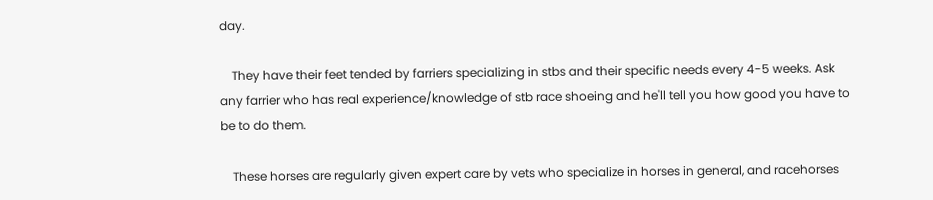day.

    They have their feet tended by farriers specializing in stbs and their specific needs every 4-5 weeks. Ask any farrier who has real experience/knowledge of stb race shoeing and he'll tell you how good you have to be to do them.

    These horses are regularly given expert care by vets who specialize in horses in general, and racehorses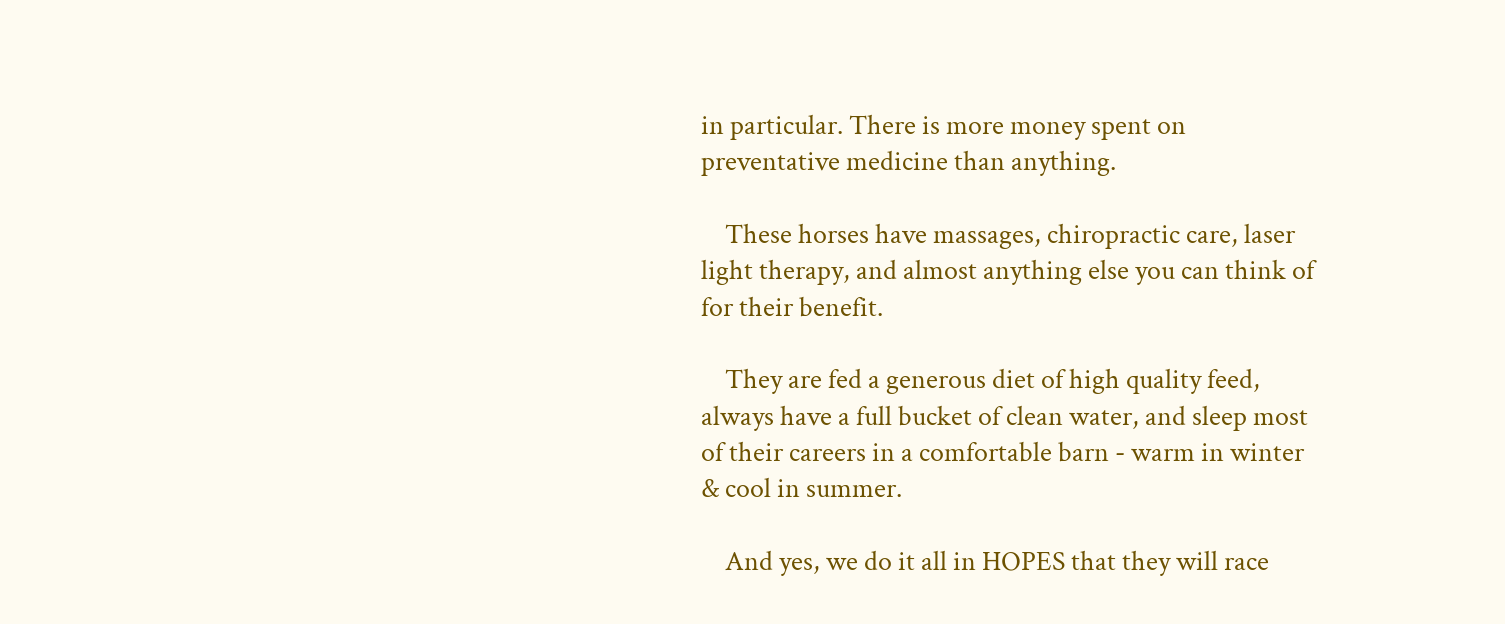in particular. There is more money spent on preventative medicine than anything.

    These horses have massages, chiropractic care, laser light therapy, and almost anything else you can think of for their benefit.

    They are fed a generous diet of high quality feed, always have a full bucket of clean water, and sleep most of their careers in a comfortable barn - warm in winter & cool in summer.

    And yes, we do it all in HOPES that they will race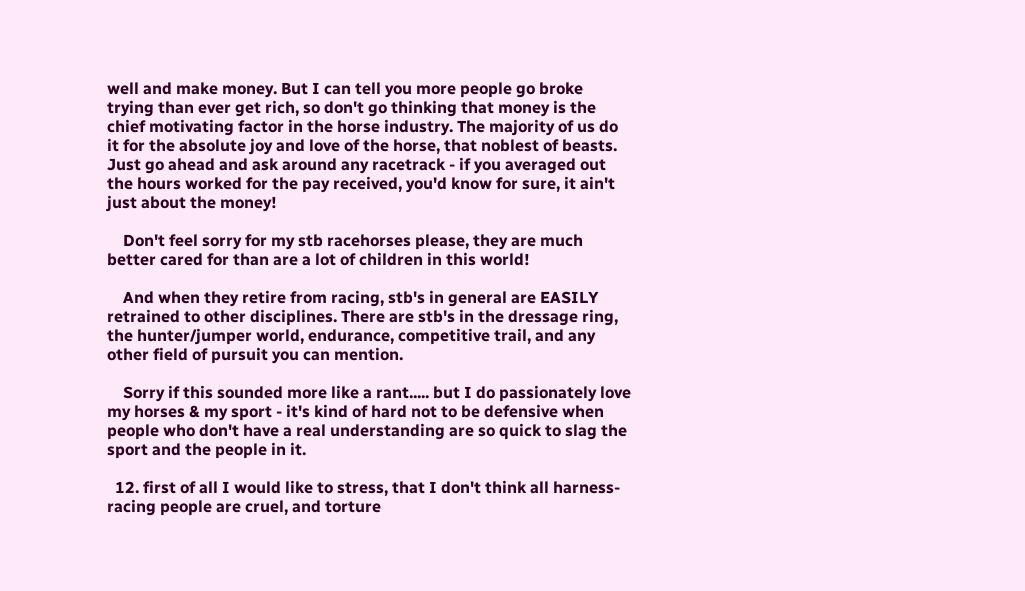well and make money. But I can tell you more people go broke trying than ever get rich, so don't go thinking that money is the chief motivating factor in the horse industry. The majority of us do it for the absolute joy and love of the horse, that noblest of beasts. Just go ahead and ask around any racetrack - if you averaged out the hours worked for the pay received, you'd know for sure, it ain't just about the money!

    Don't feel sorry for my stb racehorses please, they are much better cared for than are a lot of children in this world!

    And when they retire from racing, stb's in general are EASILY retrained to other disciplines. There are stb's in the dressage ring, the hunter/jumper world, endurance, competitive trail, and any other field of pursuit you can mention.

    Sorry if this sounded more like a rant..... but I do passionately love my horses & my sport - it's kind of hard not to be defensive when people who don't have a real understanding are so quick to slag the sport and the people in it.

  12. first of all I would like to stress, that I don't think all harness-racing people are cruel, and torture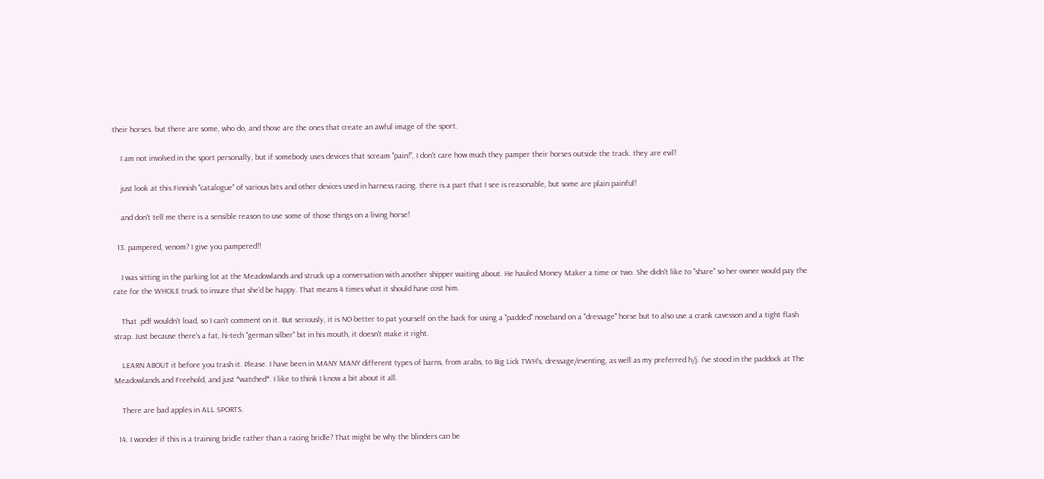their horses. but there are some, who do, and those are the ones that create an awful image of the sport.

    I am not involved in the sport personally, but if somebody uses devices that scream "pain!", I don't care how much they pamper their horses outside the track. they are evil!

    just look at this Finnish "catalogue" of various bits and other devices used in harness racing. there is a part that I see is reasonable, but some are plain painful!

    and don't tell me there is a sensible reason to use some of those things on a living horse!

  13. pampered, venom? I give you pampered!!

    I was sitting in the parking lot at the Meadowlands and struck up a conversation with another shipper waiting about. He hauled Money Maker a time or two. She didn't like to "share" so her owner would pay the rate for the WHOLE truck to insure that she'd be happy. That means 4 times what it should have cost him.

    That .pdf wouldn't load, so I can't comment on it. But seriously, it is NO better to pat yourself on the back for using a "padded" noseband on a "dressage" horse but to also use a crank cavesson and a tight flash strap. Just because there's a fat, hi-tech "german silber" bit in his mouth, it doesn't make it right.

    LEARN ABOUT it before you trash it. Please. I have been in MANY MANY different types of barns, from arabs, to Big Lick TWH's, dressage/eventing, as well as my preferred h/j. I've stood in the paddock at The Meadowlands and Freehold, and just *watched*. I like to think I know a bit about it all.

    There are bad apples in ALL SPORTS.

  14. I wonder if this is a training bridle rather than a racing bridle? That might be why the blinders can be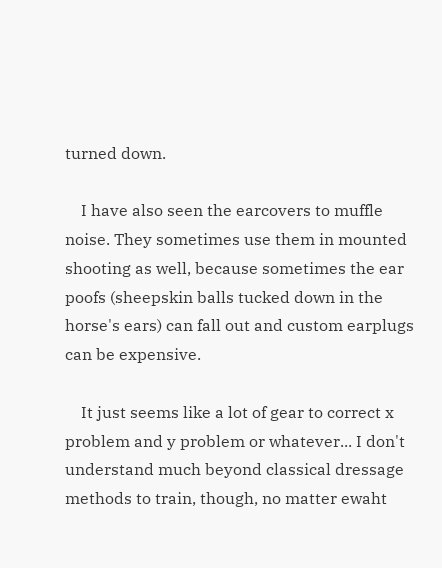turned down.

    I have also seen the earcovers to muffle noise. They sometimes use them in mounted shooting as well, because sometimes the ear poofs (sheepskin balls tucked down in the horse's ears) can fall out and custom earplugs can be expensive.

    It just seems like a lot of gear to correct x problem and y problem or whatever... I don't understand much beyond classical dressage methods to train, though, no matter ewaht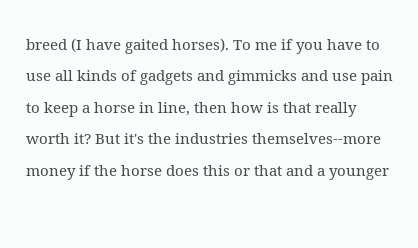breed (I have gaited horses). To me if you have to use all kinds of gadgets and gimmicks and use pain to keep a horse in line, then how is that really worth it? But it's the industries themselves--more money if the horse does this or that and a younger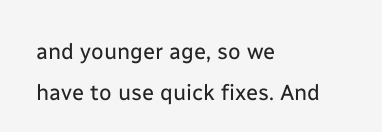and younger age, so we have to use quick fixes. And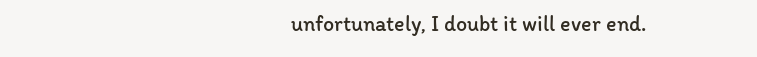unfortunately, I doubt it will ever end.